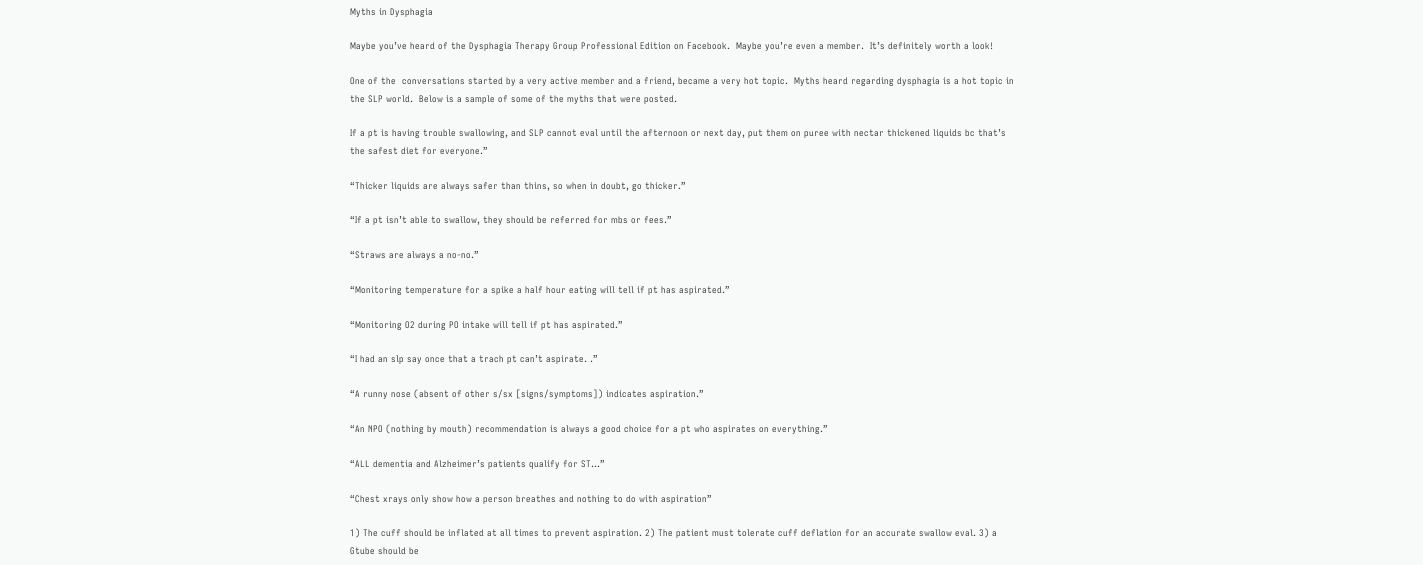Myths in Dysphagia

Maybe you’ve heard of the Dysphagia Therapy Group Professional Edition on Facebook.  Maybe you’re even a member.  It’s definitely worth a look!

One of the  conversations started by a very active member and a friend, became a very hot topic.  Myths heard regarding dysphagia is a hot topic in the SLP world.  Below is a sample of some of the myths that were posted.

If a pt is having trouble swallowing, and SLP cannot eval until the afternoon or next day, put them on puree with nectar thickened liquids bc that’s the safest diet for everyone.”

“Thicker liquids are always safer than thins, so when in doubt, go thicker.”

“If a pt isn’t able to swallow, they should be referred for mbs or fees.”

“Straws are always a no-no.”

“Monitoring temperature for a spike a half hour eating will tell if pt has aspirated.”

“Monitoring O2 during PO intake will tell if pt has aspirated.”

“I had an slp say once that a trach pt can’t aspirate. .”

“A runny nose (absent of other s/sx [signs/symptoms]) indicates aspiration.”

“An NPO (nothing by mouth) recommendation is always a good choice for a pt who aspirates on everything.”

“ALL dementia and Alzheimer’s patients qualify for ST…”

“Chest xrays only show how a person breathes and nothing to do with aspiration”

1) The cuff should be inflated at all times to prevent aspiration. 2) The patient must tolerate cuff deflation for an accurate swallow eval. 3) a Gtube should be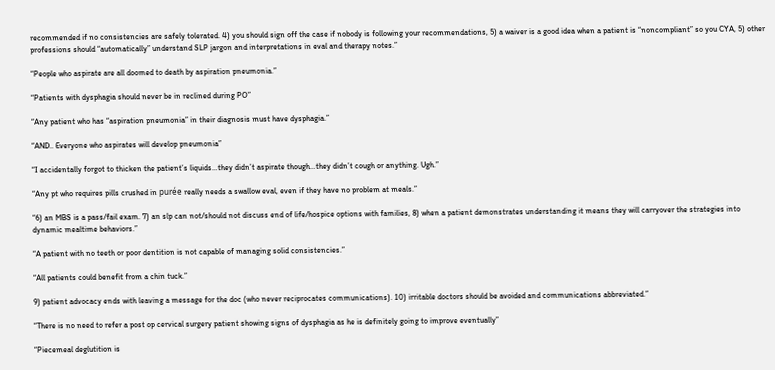recommended if no consistencies are safely tolerated. 4) you should sign off the case if nobody is following your recommendations, 5) a waiver is a good idea when a patient is “noncompliant” so you CYA, 5) other professions should “automatically” understand SLP jargon and interpretations in eval and therapy notes.”

“People who aspirate are all doomed to death by aspiration pneumonia.”

“Patients with dysphagia should never be in reclined during PO”

“Any patient who has “aspiration pneumonia” in their diagnosis must have dysphagia.”

“AND.. Everyone who aspirates will develop pneumonia”

“I accidentally forgot to thicken the patient’s liquids…they didn’t aspirate though…they didn’t cough or anything. Ugh.”

“Any pt who requires pills crushed in purée really needs a swallow eval, even if they have no problem at meals.”

“6) an MBS is a pass/fail exam. 7) an slp can not/should not discuss end of life/hospice options with families, 8) when a patient demonstrates understanding it means they will carryover the strategies into dynamic mealtime behaviors.”

“A patient with no teeth or poor dentition is not capable of managing solid consistencies.”

“All patients could benefit from a chin tuck.”

9) patient advocacy ends with leaving a message for the doc (who never reciprocates communications). 10) irritable doctors should be avoided and communications abbreviated.”

“There is no need to refer a post op cervical surgery patient showing signs of dysphagia as he is definitely going to improve eventually”

“Piecemeal deglutition is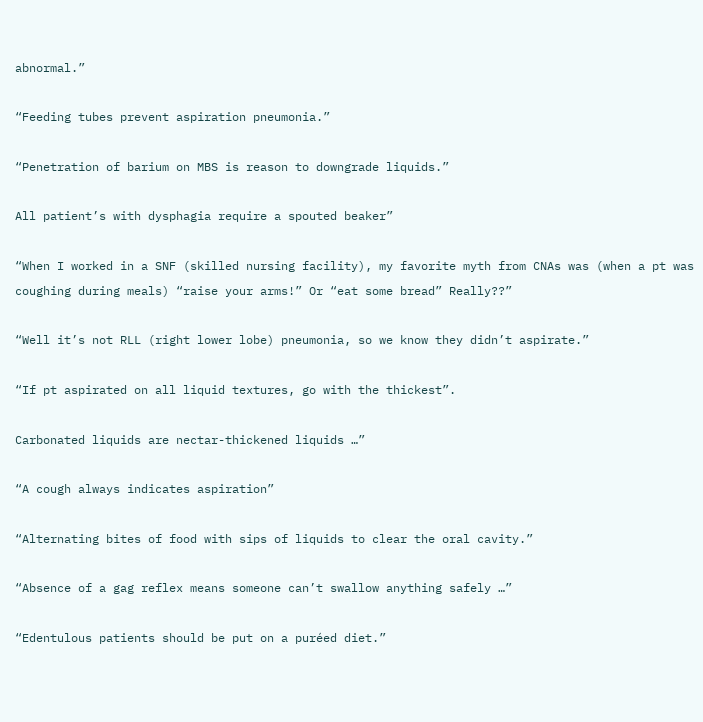abnormal.”

“Feeding tubes prevent aspiration pneumonia.”

“Penetration of barium on MBS is reason to downgrade liquids.”

All patient’s with dysphagia require a spouted beaker”

“When I worked in a SNF (skilled nursing facility), my favorite myth from CNAs was (when a pt was coughing during meals) “raise your arms!” Or “eat some bread” Really??”

“Well it’s not RLL (right lower lobe) pneumonia, so we know they didn’t aspirate.”

“If pt aspirated on all liquid textures, go with the thickest”.

Carbonated liquids are nectar-thickened liquids …”

“A cough always indicates aspiration”

“Alternating bites of food with sips of liquids to clear the oral cavity.”

“Absence of a gag reflex means someone can’t swallow anything safely …”

“Edentulous patients should be put on a puréed diet.”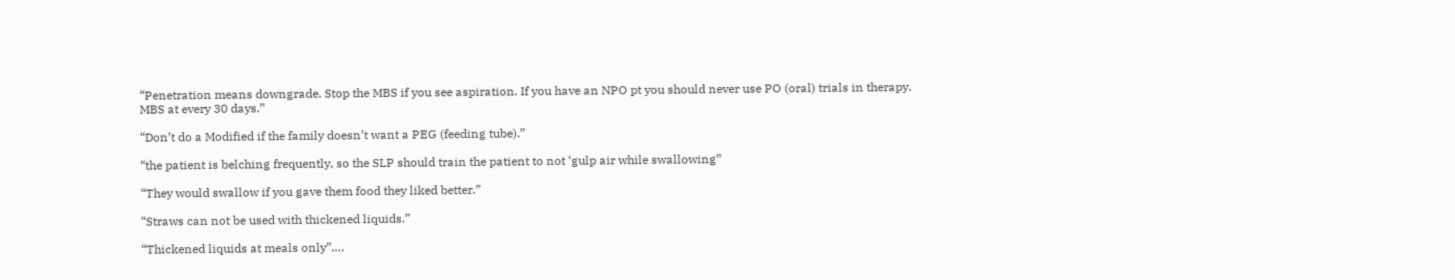“Penetration means downgrade. Stop the MBS if you see aspiration. If you have an NPO pt you should never use PO (oral) trials in therapy. MBS at every 30 days.”

“Don’t do a Modified if the family doesn’t want a PEG (feeding tube).”

“the patient is belching frequently, so the SLP should train the patient to not ‘gulp air while swallowing”

“They would swallow if you gave them food they liked better.”

“Straws can not be used with thickened liquids.”

“Thickened liquids at meals only”….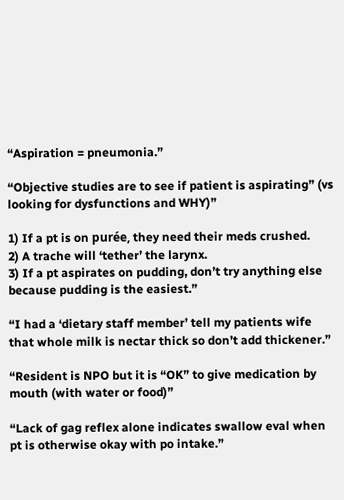“Aspiration = pneumonia.”

“Objective studies are to see if patient is aspirating” (vs looking for dysfunctions and WHY)”

1) If a pt is on purée, they need their meds crushed.
2) A trache will ‘tether’ the larynx.
3) If a pt aspirates on pudding, don’t try anything else because pudding is the easiest.”

“I had a ‘dietary staff member’ tell my patients wife that whole milk is nectar thick so don’t add thickener.”

“Resident is NPO but it is “OK” to give medication by mouth (with water or food)”

“Lack of gag reflex alone indicates swallow eval when pt is otherwise okay with po intake.”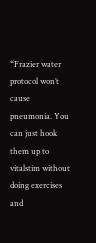“Frazier water protocol won’t cause pneumonia. You can just hook them up to vitalstim without doing exercises and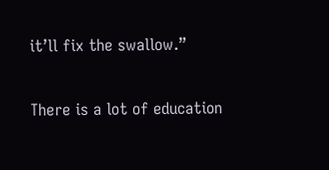it’ll fix the swallow.”

There is a lot of education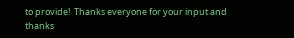to provide!  Thanks everyone for your input and thanks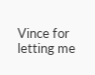Vince for letting me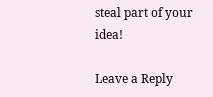steal part of your idea!

Leave a Reply